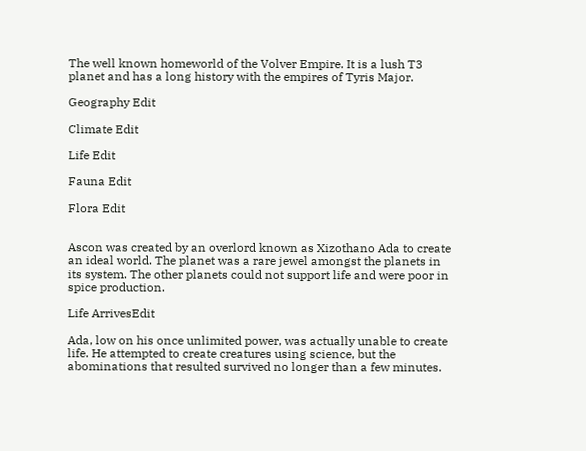The well known homeworld of the Volver Empire. It is a lush T3 planet and has a long history with the empires of Tyris Major.

Geography Edit

Climate Edit

Life Edit

Fauna Edit

Flora Edit


Ascon was created by an overlord known as Xizothano Ada to create an ideal world. The planet was a rare jewel amongst the planets in its system. The other planets could not support life and were poor in spice production.

Life ArrivesEdit

Ada, low on his once unlimited power, was actually unable to create life. He attempted to create creatures using science, but the abominations that resulted survived no longer than a few minutes.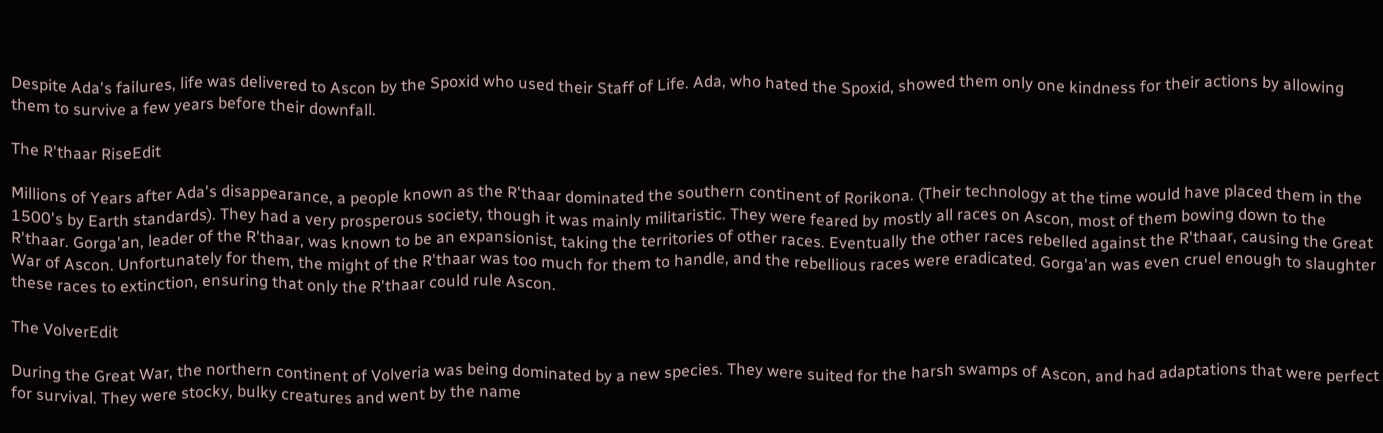Despite Ada's failures, life was delivered to Ascon by the Spoxid who used their Staff of Life. Ada, who hated the Spoxid, showed them only one kindness for their actions by allowing them to survive a few years before their downfall.

The R'thaar RiseEdit

Millions of Years after Ada's disappearance, a people known as the R'thaar dominated the southern continent of Rorikona. (Their technology at the time would have placed them in the 1500's by Earth standards). They had a very prosperous society, though it was mainly militaristic. They were feared by mostly all races on Ascon, most of them bowing down to the R'thaar. Gorga'an, leader of the R'thaar, was known to be an expansionist, taking the territories of other races. Eventually the other races rebelled against the R'thaar, causing the Great War of Ascon. Unfortunately for them, the might of the R'thaar was too much for them to handle, and the rebellious races were eradicated. Gorga'an was even cruel enough to slaughter these races to extinction, ensuring that only the R'thaar could rule Ascon.

The VolverEdit

During the Great War, the northern continent of Volveria was being dominated by a new species. They were suited for the harsh swamps of Ascon, and had adaptations that were perfect for survival. They were stocky, bulky creatures and went by the name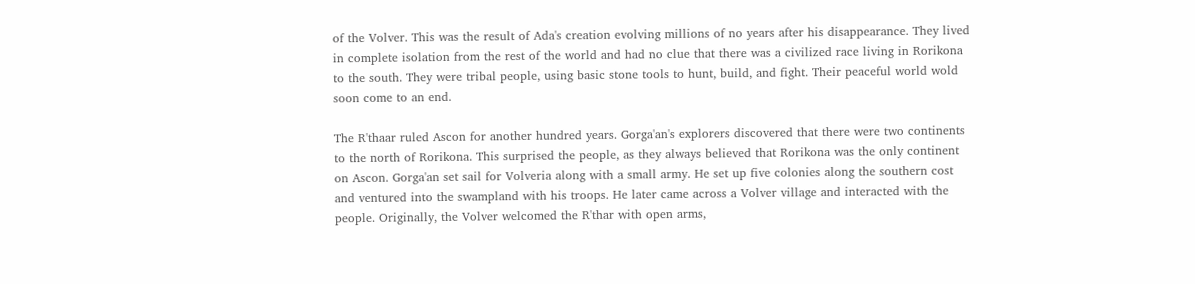of the Volver. This was the result of Ada's creation evolving millions of no years after his disappearance. They lived in complete isolation from the rest of the world and had no clue that there was a civilized race living in Rorikona to the south. They were tribal people, using basic stone tools to hunt, build, and fight. Their peaceful world wold soon come to an end.

The R'thaar ruled Ascon for another hundred years. Gorga'an's explorers discovered that there were two continents to the north of Rorikona. This surprised the people, as they always believed that Rorikona was the only continent on Ascon. Gorga'an set sail for Volveria along with a small army. He set up five colonies along the southern cost and ventured into the swampland with his troops. He later came across a Volver village and interacted with the people. Originally, the Volver welcomed the R'thar with open arms,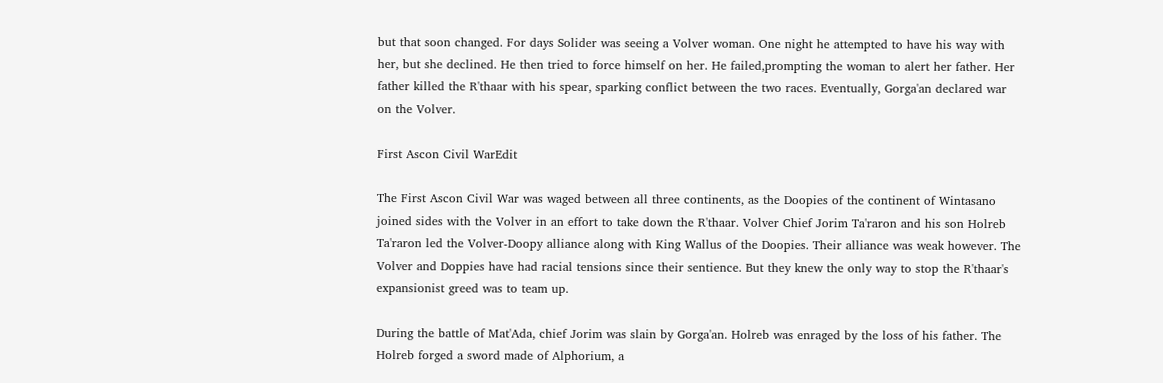but that soon changed. For days Solider was seeing a Volver woman. One night he attempted to have his way with her, but she declined. He then tried to force himself on her. He failed,prompting the woman to alert her father. Her father killed the R'thaar with his spear, sparking conflict between the two races. Eventually, Gorga'an declared war on the Volver.

First Ascon Civil WarEdit

The First Ascon Civil War was waged between all three continents, as the Doopies of the continent of Wintasano joined sides with the Volver in an effort to take down the R'thaar. Volver Chief Jorim Ta'raron and his son Holreb Ta'raron led the Volver-Doopy alliance along with King Wallus of the Doopies. Their alliance was weak however. The Volver and Doppies have had racial tensions since their sentience. But they knew the only way to stop the R'thaar's expansionist greed was to team up.

During the battle of Mat'Ada, chief Jorim was slain by Gorga'an. Holreb was enraged by the loss of his father. The Holreb forged a sword made of Alphorium, a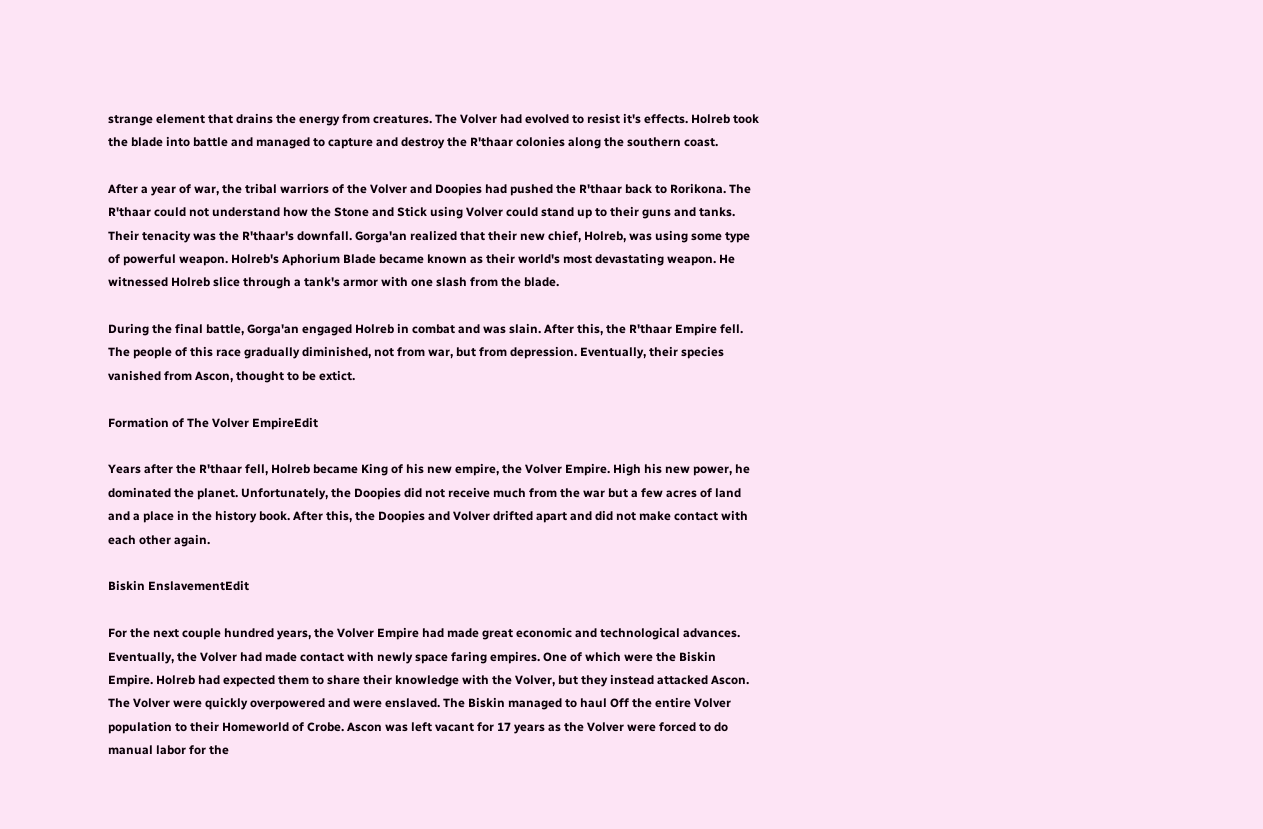strange element that drains the energy from creatures. The Volver had evolved to resist it's effects. Holreb took the blade into battle and managed to capture and destroy the R'thaar colonies along the southern coast.

After a year of war, the tribal warriors of the Volver and Doopies had pushed the R'thaar back to Rorikona. The R'thaar could not understand how the Stone and Stick using Volver could stand up to their guns and tanks. Their tenacity was the R'thaar's downfall. Gorga'an realized that their new chief, Holreb, was using some type of powerful weapon. Holreb's Aphorium Blade became known as their world's most devastating weapon. He witnessed Holreb slice through a tank's armor with one slash from the blade.

During the final battle, Gorga'an engaged Holreb in combat and was slain. After this, the R'thaar Empire fell. The people of this race gradually diminished, not from war, but from depression. Eventually, their species vanished from Ascon, thought to be extict.

Formation of The Volver EmpireEdit

Years after the R'thaar fell, Holreb became King of his new empire, the Volver Empire. High his new power, he dominated the planet. Unfortunately, the Doopies did not receive much from the war but a few acres of land and a place in the history book. After this, the Doopies and Volver drifted apart and did not make contact with each other again.

Biskin EnslavementEdit

For the next couple hundred years, the Volver Empire had made great economic and technological advances. Eventually, the Volver had made contact with newly space faring empires. One of which were the Biskin Empire. Holreb had expected them to share their knowledge with the Volver, but they instead attacked Ascon. The Volver were quickly overpowered and were enslaved. The Biskin managed to haul Off the entire Volver population to their Homeworld of Crobe. Ascon was left vacant for 17 years as the Volver were forced to do manual labor for the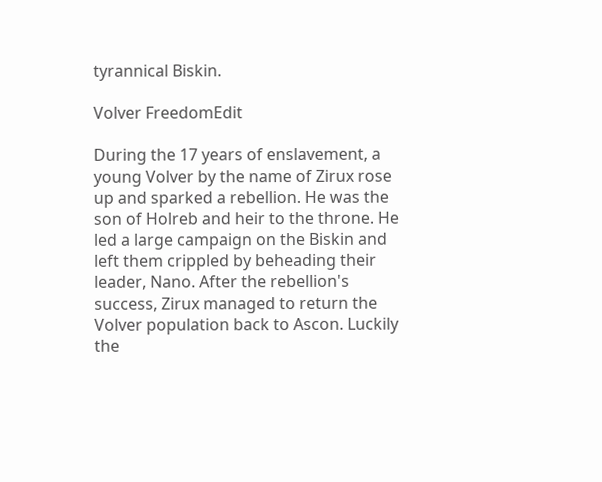tyrannical Biskin.

Volver FreedomEdit

During the 17 years of enslavement, a young Volver by the name of Zirux rose up and sparked a rebellion. He was the son of Holreb and heir to the throne. He led a large campaign on the Biskin and left them crippled by beheading their leader, Nano. After the rebellion's success, Zirux managed to return the Volver population back to Ascon. Luckily the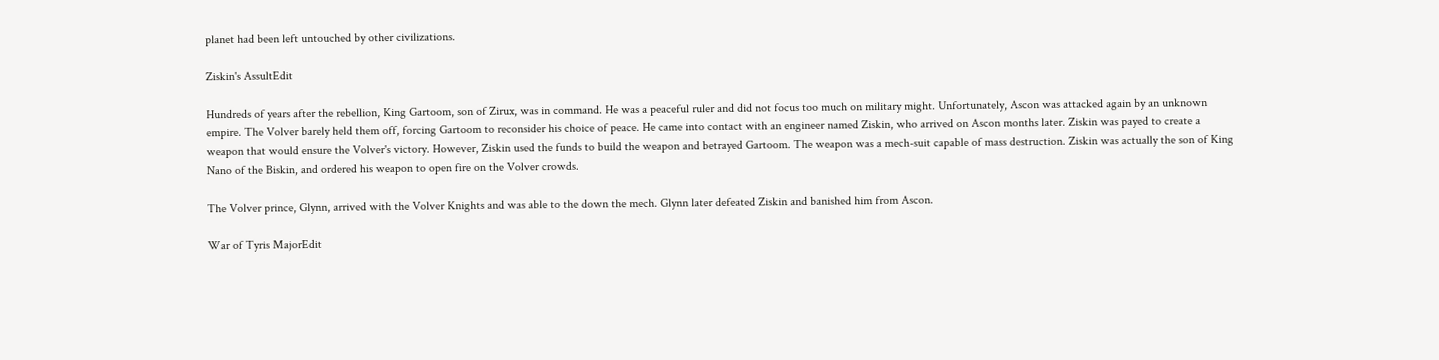planet had been left untouched by other civilizations.

Ziskin's AssultEdit

Hundreds of years after the rebellion, King Gartoom, son of Zirux, was in command. He was a peaceful ruler and did not focus too much on military might. Unfortunately, Ascon was attacked again by an unknown empire. The Volver barely held them off, forcing Gartoom to reconsider his choice of peace. He came into contact with an engineer named Ziskin, who arrived on Ascon months later. Ziskin was payed to create a weapon that would ensure the Volver's victory. However, Ziskin used the funds to build the weapon and betrayed Gartoom. The weapon was a mech-suit capable of mass destruction. Ziskin was actually the son of King Nano of the Biskin, and ordered his weapon to open fire on the Volver crowds.

The Volver prince, Glynn, arrived with the Volver Knights and was able to the down the mech. Glynn later defeated Ziskin and banished him from Ascon.

War of Tyris MajorEdit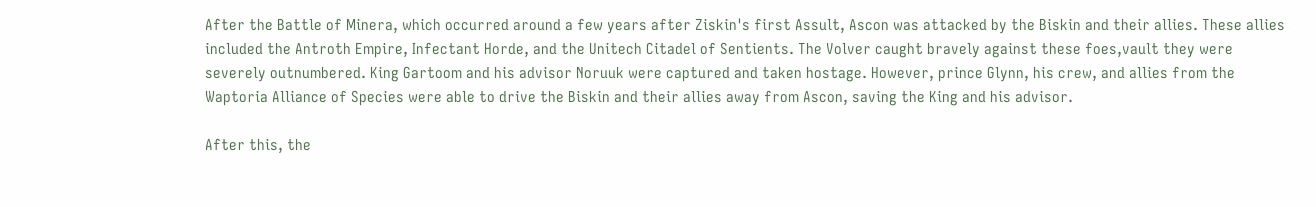After the Battle of Minera, which occurred around a few years after Ziskin's first Assult, Ascon was attacked by the Biskin and their allies. These allies included the Antroth Empire, Infectant Horde, and the Unitech Citadel of Sentients. The Volver caught bravely against these foes,vault they were severely outnumbered. King Gartoom and his advisor Noruuk were captured and taken hostage. However, prince Glynn, his crew, and allies from the Waptoria Alliance of Species were able to drive the Biskin and their allies away from Ascon, saving the King and his advisor.

After this, the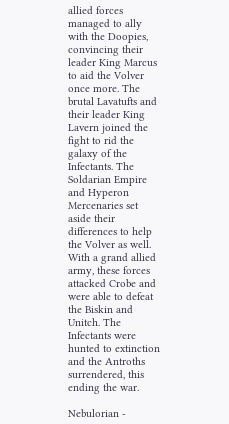allied forces managed to ally with the Doopies, convincing their leader King Marcus to aid the Volver once more. The brutal Lavatufts and their leader King Lavern joined the fight to rid the galaxy of the Infectants. The Soldarian Empire and Hyperon Mercenaries set aside their differences to help the Volver as well. With a grand allied army, these forces attacked Crobe and were able to defeat the Biskin and Unitch. The Infectants were hunted to extinction and the Antroths surrendered, this ending the war.

Nebulorian -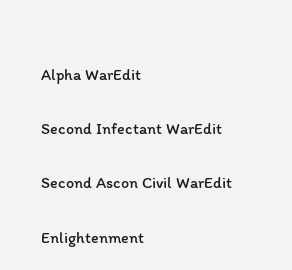Alpha WarEdit

Second Infectant WarEdit

Second Ascon Civil WarEdit

Enlightenment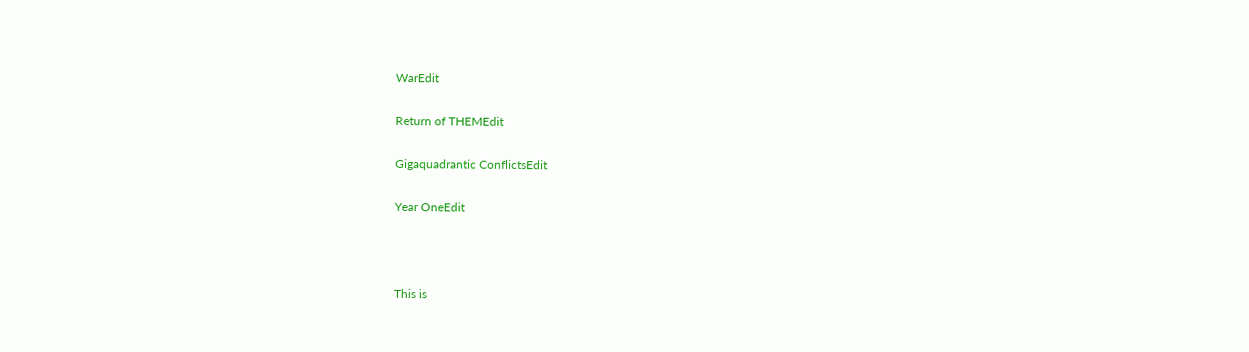WarEdit

Return of THEMEdit

Gigaquadrantic ConflictsEdit

Year OneEdit



This is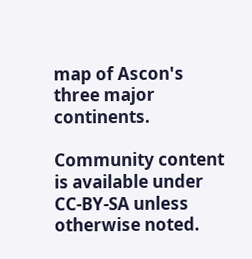map of Ascon's three major continents.

Community content is available under CC-BY-SA unless otherwise noted.